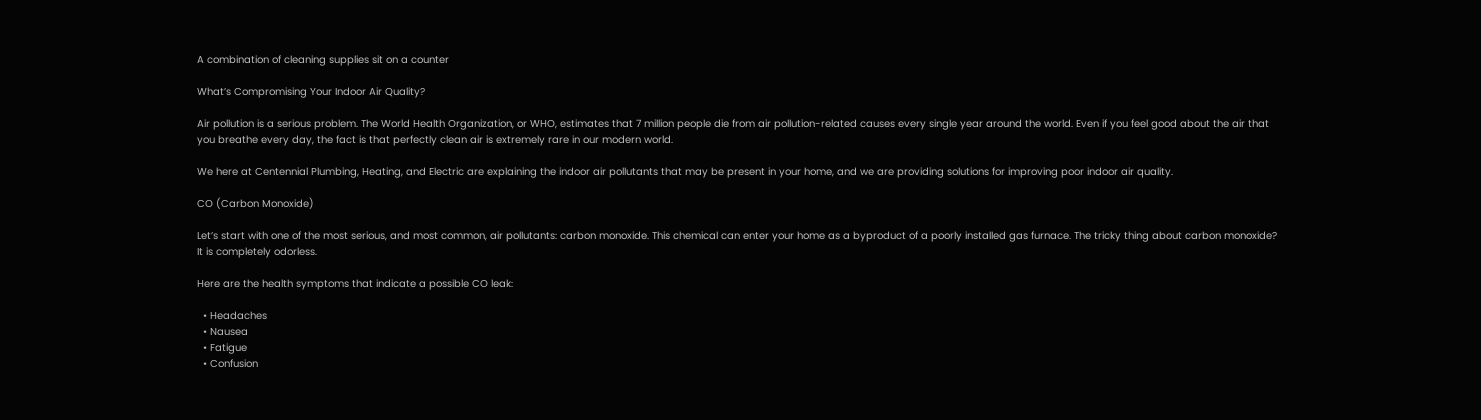A combination of cleaning supplies sit on a counter

What’s Compromising Your Indoor Air Quality?

Air pollution is a serious problem. The World Health Organization, or WHO, estimates that 7 million people die from air pollution-related causes every single year around the world. Even if you feel good about the air that you breathe every day, the fact is that perfectly clean air is extremely rare in our modern world.

We here at Centennial Plumbing, Heating, and Electric are explaining the indoor air pollutants that may be present in your home, and we are providing solutions for improving poor indoor air quality.

CO (Carbon Monoxide)

Let’s start with one of the most serious, and most common, air pollutants: carbon monoxide. This chemical can enter your home as a byproduct of a poorly installed gas furnace. The tricky thing about carbon monoxide? It is completely odorless.

Here are the health symptoms that indicate a possible CO leak:

  • Headaches
  • Nausea
  • Fatigue
  • Confusion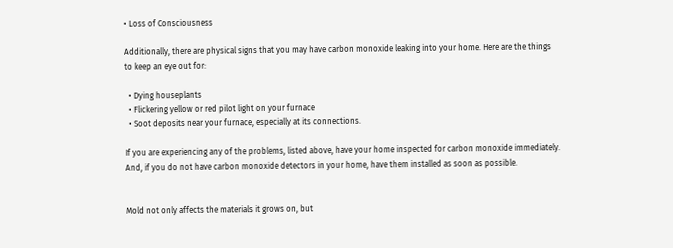• Loss of Consciousness

Additionally, there are physical signs that you may have carbon monoxide leaking into your home. Here are the things to keep an eye out for:

  • Dying houseplants
  • Flickering yellow or red pilot light on your furnace
  • Soot deposits near your furnace, especially at its connections.

If you are experiencing any of the problems, listed above, have your home inspected for carbon monoxide immediately. And, if you do not have carbon monoxide detectors in your home, have them installed as soon as possible.


Mold not only affects the materials it grows on, but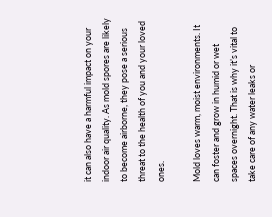it can also have a harmful impact on your indoor air quality. As mold spores are likely to become airborne, they pose a serious threat to the health of you and your loved ones.

Mold loves warm, moist environments. It can foster and grow in humid or wet spaces overnight. That is why it’s vital to take care of any water leaks or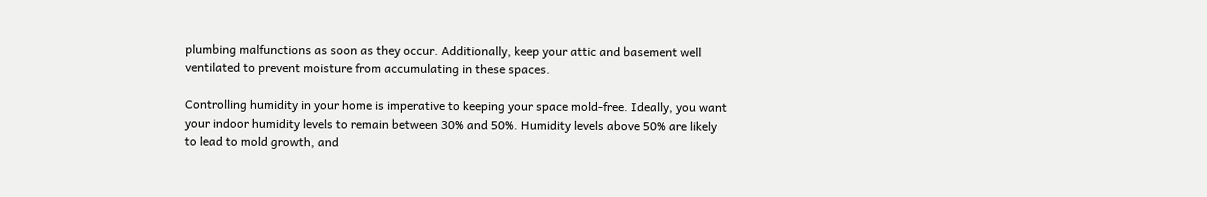plumbing malfunctions as soon as they occur. Additionally, keep your attic and basement well ventilated to prevent moisture from accumulating in these spaces.

Controlling humidity in your home is imperative to keeping your space mold-free. Ideally, you want your indoor humidity levels to remain between 30% and 50%. Humidity levels above 50% are likely to lead to mold growth, and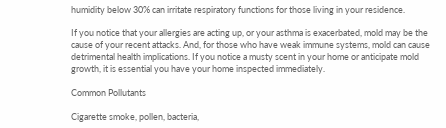humidity below 30% can irritate respiratory functions for those living in your residence.

If you notice that your allergies are acting up, or your asthma is exacerbated, mold may be the cause of your recent attacks. And, for those who have weak immune systems, mold can cause detrimental health implications. If you notice a musty scent in your home or anticipate mold growth, it is essential you have your home inspected immediately.

Common Pollutants

Cigarette smoke, pollen, bacteria,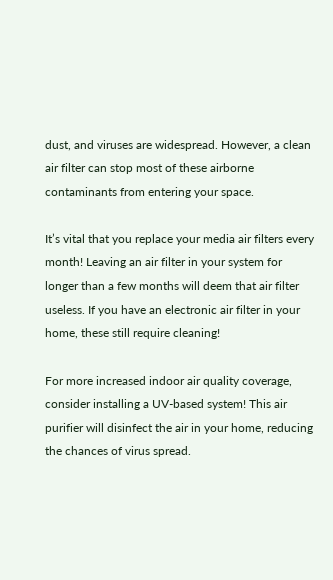dust, and viruses are widespread. However, a clean air filter can stop most of these airborne contaminants from entering your space.

It’s vital that you replace your media air filters every month! Leaving an air filter in your system for longer than a few months will deem that air filter useless. If you have an electronic air filter in your home, these still require cleaning!

For more increased indoor air quality coverage, consider installing a UV-based system! This air purifier will disinfect the air in your home, reducing the chances of virus spread.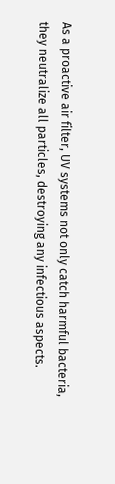As a proactive air filter, UV systems not only catch harmful bacteria, they neutralize all particles, destroying any infectious aspects.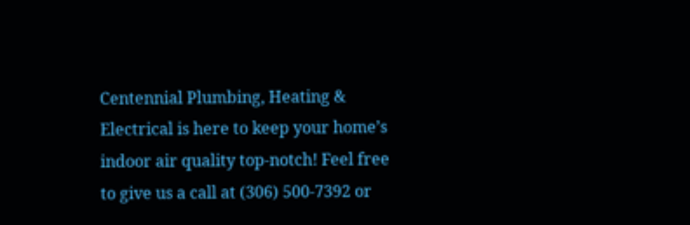Centennial Plumbing, Heating & Electrical is here to keep your home’s indoor air quality top-notch! Feel free to give us a call at (306) 500-7392 or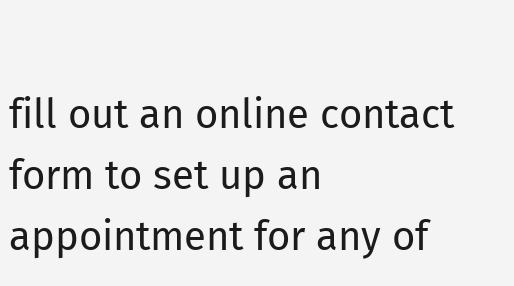fill out an online contact form to set up an appointment for any of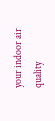your indoor air quality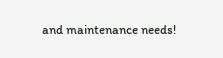and maintenance needs!